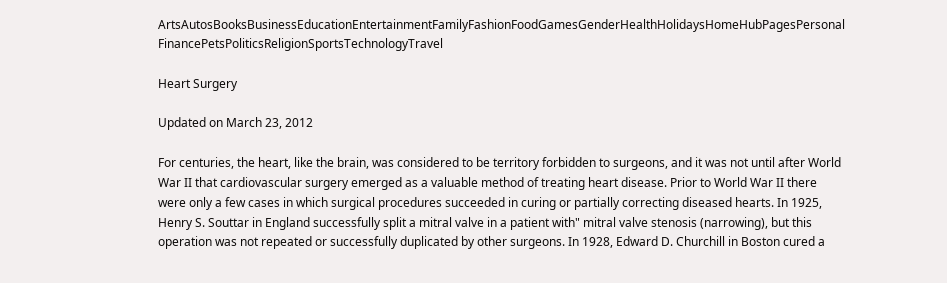ArtsAutosBooksBusinessEducationEntertainmentFamilyFashionFoodGamesGenderHealthHolidaysHomeHubPagesPersonal FinancePetsPoliticsReligionSportsTechnologyTravel

Heart Surgery

Updated on March 23, 2012

For centuries, the heart, like the brain, was considered to be territory forbidden to surgeons, and it was not until after World War II that cardiovascular surgery emerged as a valuable method of treating heart disease. Prior to World War II there were only a few cases in which surgical procedures succeeded in curing or partially correcting diseased hearts. In 1925, Henry S. Souttar in England successfully split a mitral valve in a patient with" mitral valve stenosis (narrowing), but this operation was not repeated or successfully duplicated by other surgeons. In 1928, Edward D. Churchill in Boston cured a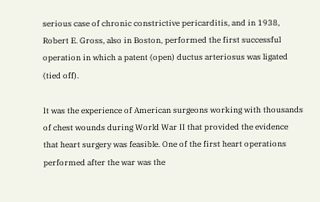serious case of chronic constrictive pericarditis, and in 1938, Robert E. Gross, also in Boston, performed the first successful operation in which a patent (open) ductus arteriosus was ligated (tied off).

It was the experience of American surgeons working with thousands of chest wounds during World War II that provided the evidence that heart surgery was feasible. One of the first heart operations performed after the war was the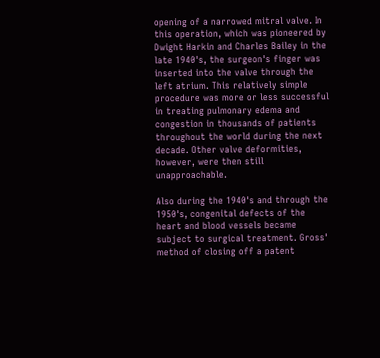opening of a narrowed mitral valve. In this operation, which was pioneered by Dwight Harkin and Charles Bailey in the late 1940's, the surgeon's finger was inserted into the valve through the left atrium. This relatively simple procedure was more or less successful in treating pulmonary edema and congestion in thousands of patients throughout the world during the next decade. Other valve deformities, however, were then still unapproachable.

Also during the 1940's and through the 1950's, congenital defects of the heart and blood vessels became subject to surgical treatment. Gross' method of closing off a patent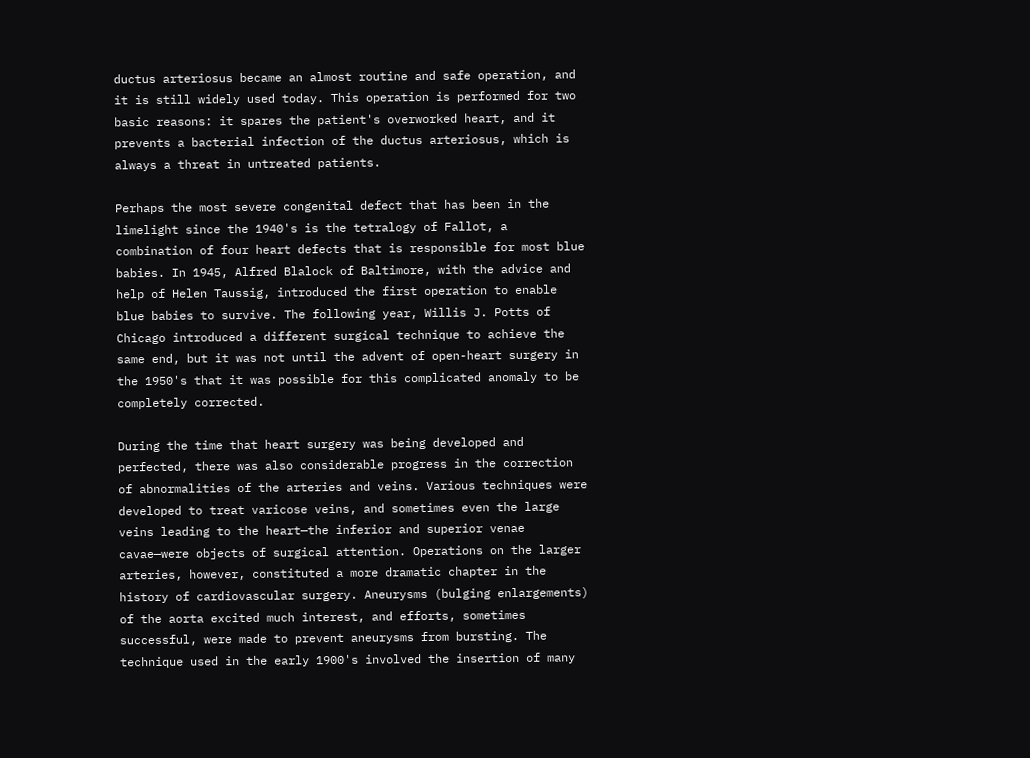ductus arteriosus became an almost routine and safe operation, and it is still widely used today. This operation is performed for two basic reasons: it spares the patient's overworked heart, and it prevents a bacterial infection of the ductus arteriosus, which is always a threat in untreated patients.

Perhaps the most severe congenital defect that has been in the limelight since the 1940's is the tetralogy of Fallot, a combination of four heart defects that is responsible for most blue babies. In 1945, Alfred Blalock of Baltimore, with the advice and help of Helen Taussig, introduced the first operation to enable blue babies to survive. The following year, Willis J. Potts of Chicago introduced a different surgical technique to achieve the same end, but it was not until the advent of open-heart surgery in the 1950's that it was possible for this complicated anomaly to be completely corrected.

During the time that heart surgery was being developed and perfected, there was also considerable progress in the correction of abnormalities of the arteries and veins. Various techniques were developed to treat varicose veins, and sometimes even the large veins leading to the heart—the inferior and superior venae cavae—were objects of surgical attention. Operations on the larger arteries, however, constituted a more dramatic chapter in the history of cardiovascular surgery. Aneurysms (bulging enlargements) of the aorta excited much interest, and efforts, sometimes successful, were made to prevent aneurysms from bursting. The technique used in the early 1900's involved the insertion of many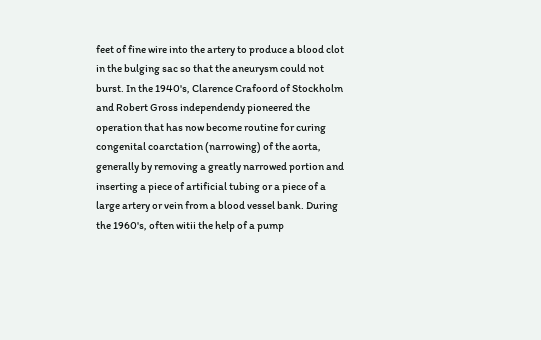feet of fine wire into the artery to produce a blood clot in the bulging sac so that the aneurysm could not burst. In the 1940's, Clarence Crafoord of Stockholm and Robert Gross independendy pioneered the operation that has now become routine for curing congenital coarctation (narrowing) of the aorta, generally by removing a greatly narrowed portion and inserting a piece of artificial tubing or a piece of a large artery or vein from a blood vessel bank. During the 1960's, often witii the help of a pump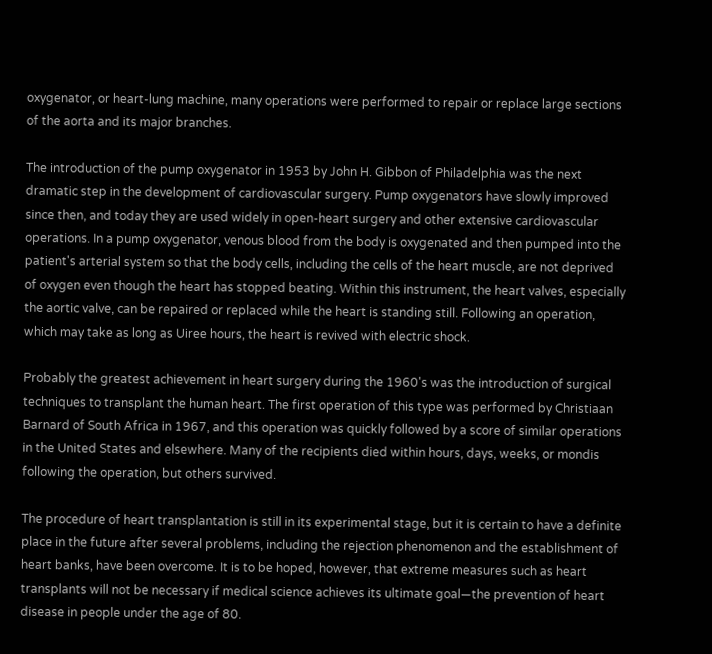oxygenator, or heart-lung machine, many operations were performed to repair or replace large sections of the aorta and its major branches.

The introduction of the pump oxygenator in 1953 by John H. Gibbon of Philadelphia was the next dramatic step in the development of cardiovascular surgery. Pump oxygenators have slowly improved since then, and today they are used widely in open-heart surgery and other extensive cardiovascular operations. In a pump oxygenator, venous blood from the body is oxygenated and then pumped into the patient's arterial system so that the body cells, including the cells of the heart muscle, are not deprived of oxygen even though the heart has stopped beating. Within this instrument, the heart valves, especially the aortic valve, can be repaired or replaced while the heart is standing still. Following an operation, which may take as long as Uiree hours, the heart is revived with electric shock.

Probably the greatest achievement in heart surgery during the 1960's was the introduction of surgical techniques to transplant the human heart. The first operation of this type was performed by Christiaan Barnard of South Africa in 1967, and this operation was quickly followed by a score of similar operations in the United States and elsewhere. Many of the recipients died within hours, days, weeks, or mondis following the operation, but others survived.

The procedure of heart transplantation is still in its experimental stage, but it is certain to have a definite place in the future after several problems, including the rejection phenomenon and the establishment of heart banks, have been overcome. It is to be hoped, however, that extreme measures such as heart transplants will not be necessary if medical science achieves its ultimate goal—the prevention of heart disease in people under the age of 80.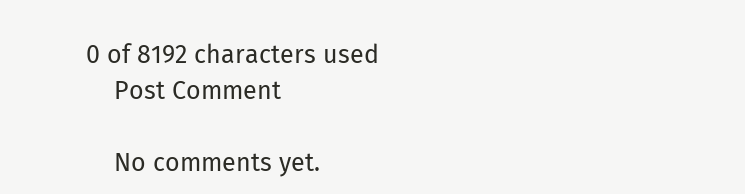0 of 8192 characters used
    Post Comment

    No comments yet.